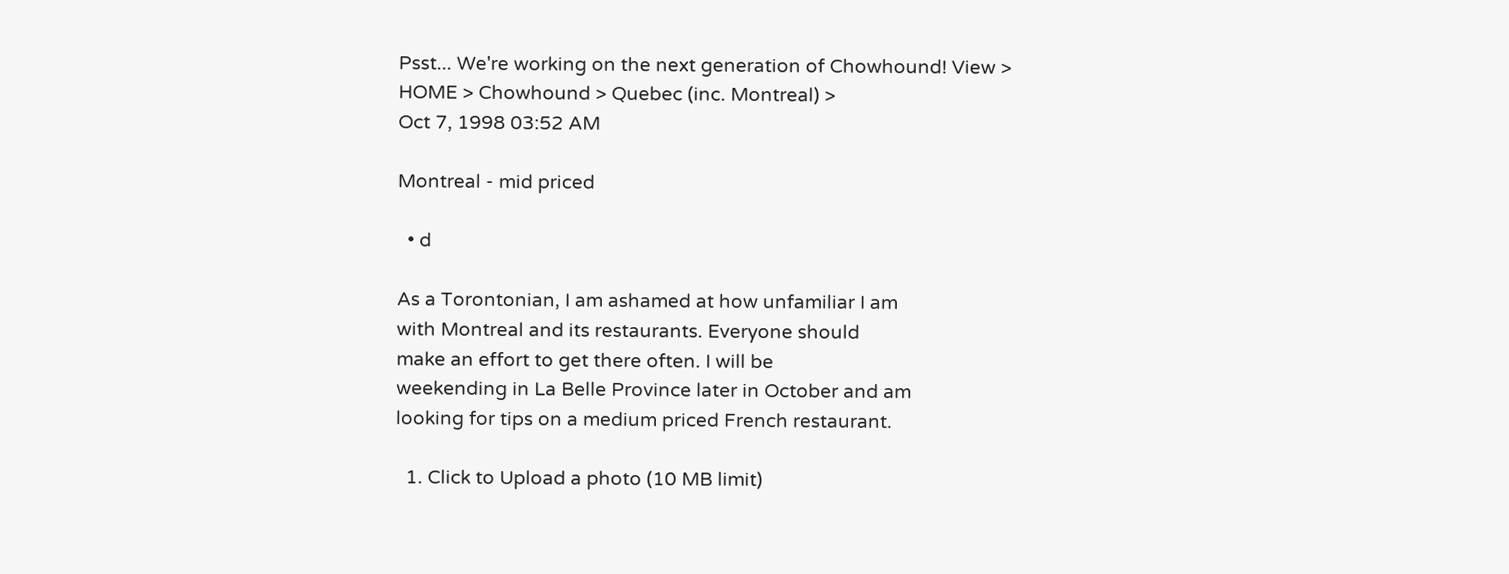Psst... We're working on the next generation of Chowhound! View >
HOME > Chowhound > Quebec (inc. Montreal) >
Oct 7, 1998 03:52 AM

Montreal - mid priced

  • d

As a Torontonian, I am ashamed at how unfamiliar I am
with Montreal and its restaurants. Everyone should
make an effort to get there often. I will be
weekending in La Belle Province later in October and am
looking for tips on a medium priced French restaurant.

  1. Click to Upload a photo (10 MB limit)